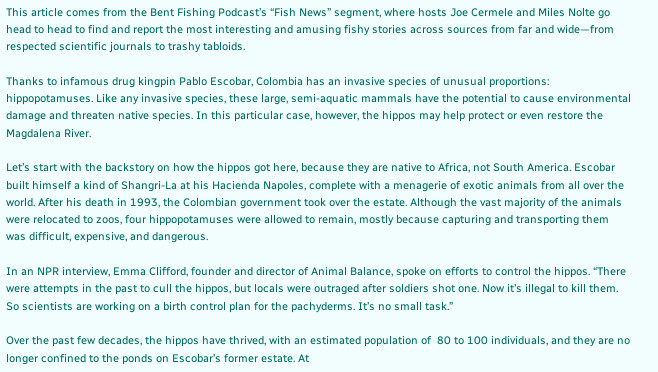This article comes from the Bent Fishing Podcast’s “Fish News” segment, where hosts Joe Cermele and Miles Nolte go head to head to find and report the most interesting and amusing fishy stories across sources from far and wide—from respected scientific journals to trashy tabloids.

Thanks to infamous drug kingpin Pablo Escobar, Colombia has an invasive species of unusual proportions: hippopotamuses. Like any invasive species, these large, semi-aquatic mammals have the potential to cause environmental damage and threaten native species. In this particular case, however, the hippos may help protect or even restore the Magdalena River.

Let’s start with the backstory on how the hippos got here, because they are native to Africa, not South America. Escobar built himself a kind of Shangri-La at his Hacienda Napoles, complete with a menagerie of exotic animals from all over the world. After his death in 1993, the Colombian government took over the estate. Although the vast majority of the animals were relocated to zoos, four hippopotamuses were allowed to remain, mostly because capturing and transporting them was difficult, expensive, and dangerous.

In an NPR interview, Emma Clifford, founder and director of Animal Balance, spoke on efforts to control the hippos. “There were attempts in the past to cull the hippos, but locals were outraged after soldiers shot one. Now it’s illegal to kill them. So scientists are working on a birth control plan for the pachyderms. It’s no small task.”

Over the past few decades, the hippos have thrived, with an estimated population of  80 to 100 individuals, and they are no longer confined to the ponds on Escobar’s former estate. At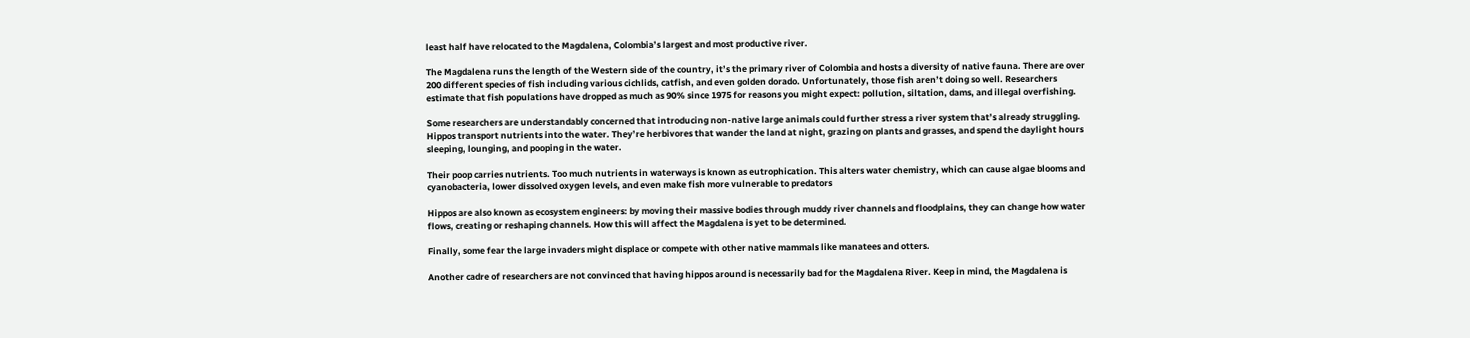least half have relocated to the Magdalena, Colombia’s largest and most productive river.

The Magdalena runs the length of the Western side of the country, it’s the primary river of Colombia and hosts a diversity of native fauna. There are over 200 different species of fish including various cichlids, catfish, and even golden dorado. Unfortunately, those fish aren’t doing so well. Researchers estimate that fish populations have dropped as much as 90% since 1975 for reasons you might expect: pollution, siltation, dams, and illegal overfishing.

Some researchers are understandably concerned that introducing non-native large animals could further stress a river system that’s already struggling. Hippos transport nutrients into the water. They’re herbivores that wander the land at night, grazing on plants and grasses, and spend the daylight hours sleeping, lounging, and pooping in the water.

Their poop carries nutrients. Too much nutrients in waterways is known as eutrophication. This alters water chemistry, which can cause algae blooms and cyanobacteria, lower dissolved oxygen levels, and even make fish more vulnerable to predators

Hippos are also known as ecosystem engineers: by moving their massive bodies through muddy river channels and floodplains, they can change how water flows, creating or reshaping channels. How this will affect the Magdalena is yet to be determined.

Finally, some fear the large invaders might displace or compete with other native mammals like manatees and otters.

Another cadre of researchers are not convinced that having hippos around is necessarily bad for the Magdalena River. Keep in mind, the Magdalena is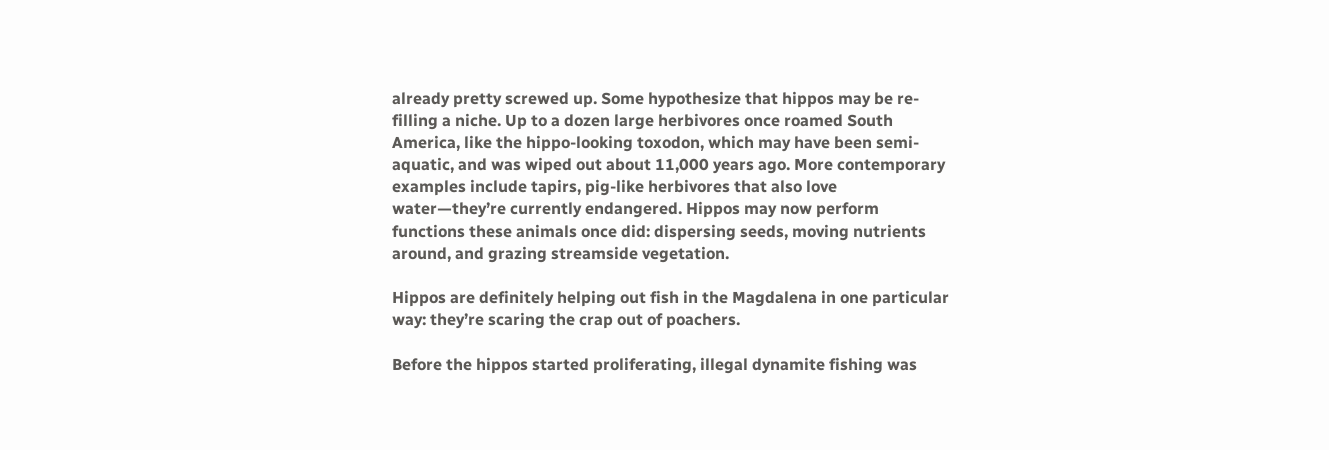already pretty screwed up. Some hypothesize that hippos may be re-filling a niche. Up to a dozen large herbivores once roamed South America, like the hippo-looking toxodon, which may have been semi-aquatic, and was wiped out about 11,000 years ago. More contemporary examples include tapirs, pig-like herbivores that also love water—they’re currently endangered. Hippos may now perform functions these animals once did: dispersing seeds, moving nutrients around, and grazing streamside vegetation.

Hippos are definitely helping out fish in the Magdalena in one particular way: they’re scaring the crap out of poachers.

Before the hippos started proliferating, illegal dynamite fishing was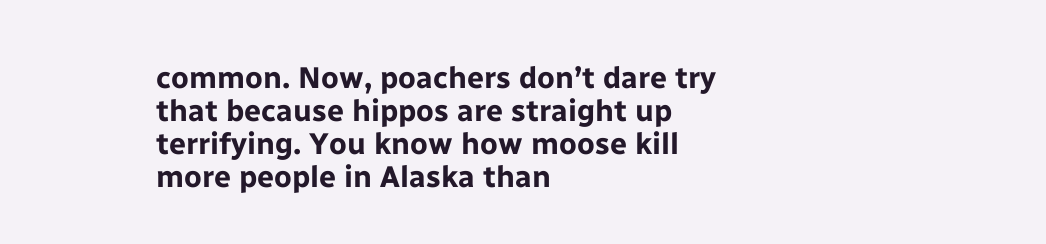common. Now, poachers don’t dare try that because hippos are straight up terrifying. You know how moose kill more people in Alaska than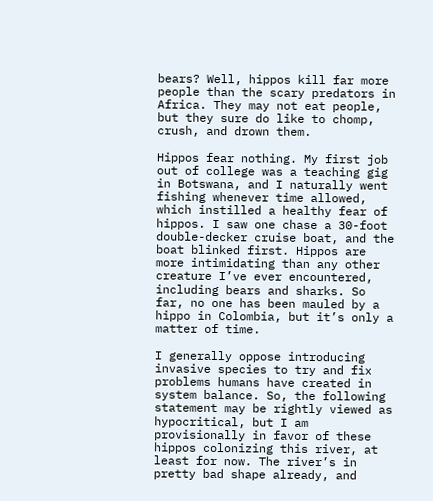bears? Well, hippos kill far more people than the scary predators in Africa. They may not eat people, but they sure do like to chomp, crush, and drown them.

Hippos fear nothing. My first job out of college was a teaching gig in Botswana, and I naturally went fishing whenever time allowed, which instilled a healthy fear of hippos. I saw one chase a 30-foot double-decker cruise boat, and the boat blinked first. Hippos are more intimidating than any other creature I’ve ever encountered, including bears and sharks. So far, no one has been mauled by a hippo in Colombia, but it’s only a matter of time.

I generally oppose introducing invasive species to try and fix problems humans have created in system balance. So, the following statement may be rightly viewed as hypocritical, but I am provisionally in favor of these hippos colonizing this river, at least for now. The river’s in pretty bad shape already, and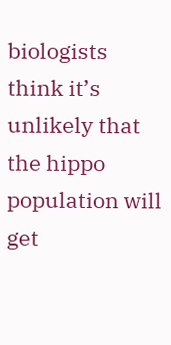biologists think it’s unlikely that the hippo population will get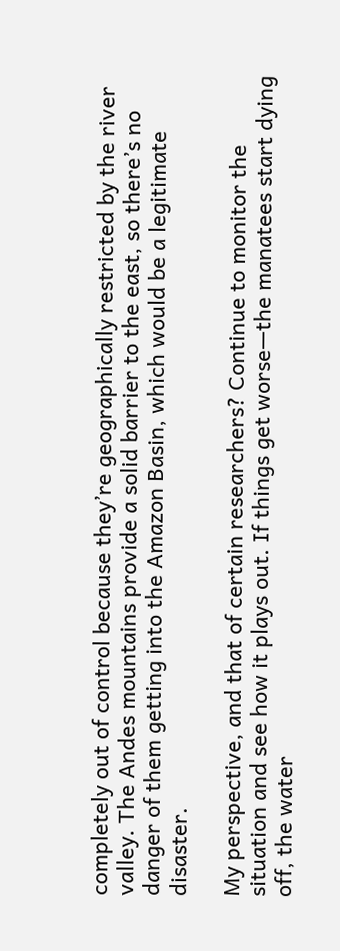completely out of control because they’re geographically restricted by the river valley. The Andes mountains provide a solid barrier to the east, so there’s no danger of them getting into the Amazon Basin, which would be a legitimate disaster.

My perspective, and that of certain researchers? Continue to monitor the situation and see how it plays out. If things get worse—the manatees start dying off, the water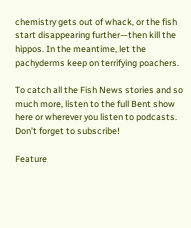chemistry gets out of whack, or the fish start disappearing further—then kill the hippos. In the meantime, let the pachyderms keep on terrifying poachers.

To catch all the Fish News stories and so much more, listen to the full Bent show here or wherever you listen to podcasts. Don’t forget to subscribe!

Feature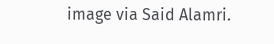image via Said Alamri.